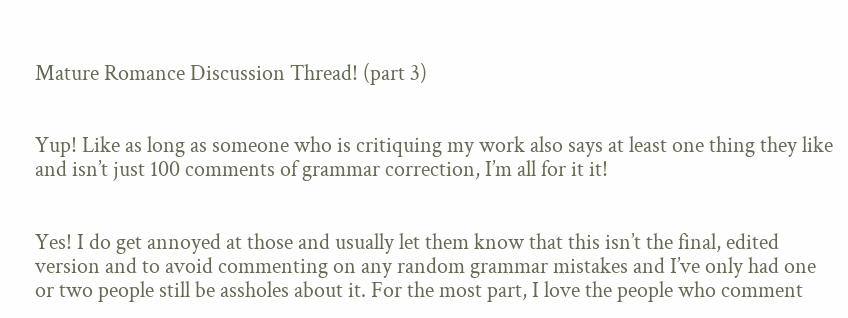Mature Romance Discussion Thread! (part 3)


Yup! Like as long as someone who is critiquing my work also says at least one thing they like and isn’t just 100 comments of grammar correction, I’m all for it it!


Yes! I do get annoyed at those and usually let them know that this isn’t the final, edited version and to avoid commenting on any random grammar mistakes and I’ve only had one or two people still be assholes about it. For the most part, I love the people who comment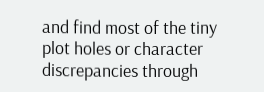and find most of the tiny plot holes or character discrepancies through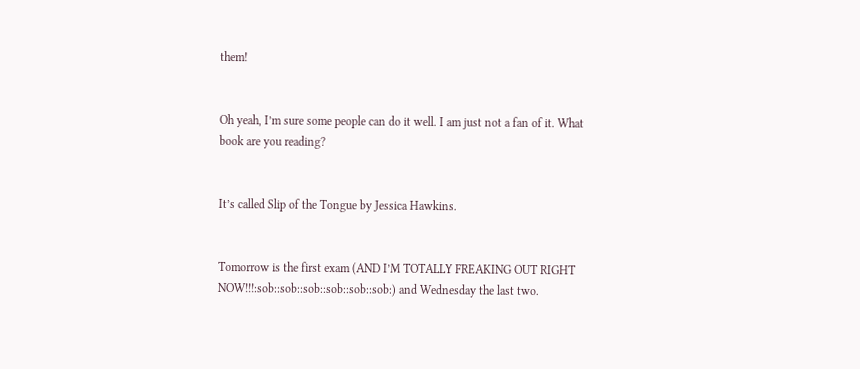them!


Oh yeah, I’m sure some people can do it well. I am just not a fan of it. What book are you reading?


It’s called Slip of the Tongue by Jessica Hawkins.


Tomorrow is the first exam (AND I’M TOTALLY FREAKING OUT RIGHT NOW!!!:sob::sob::sob::sob::sob::sob:) and Wednesday the last two.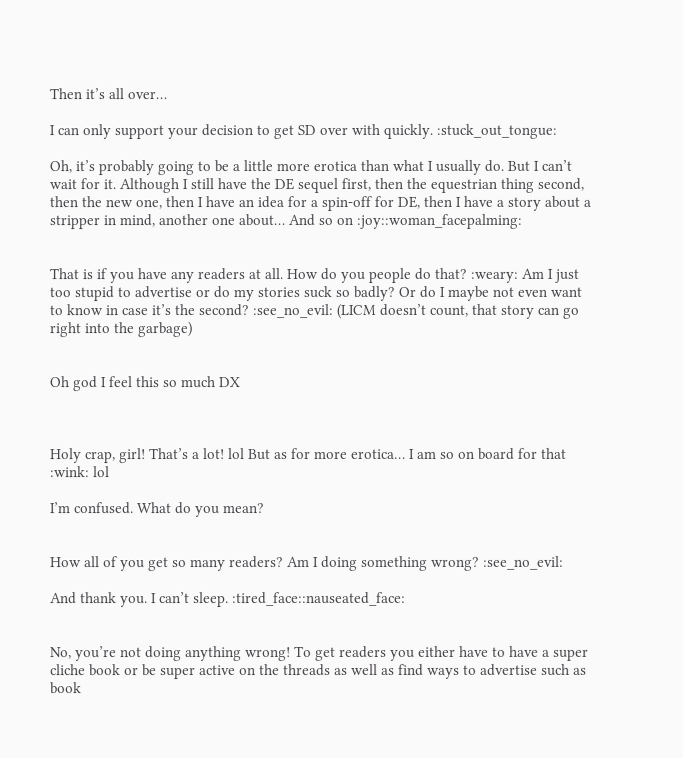Then it’s all over…

I can only support your decision to get SD over with quickly. :stuck_out_tongue:

Oh, it’s probably going to be a little more erotica than what I usually do. But I can’t wait for it. Although I still have the DE sequel first, then the equestrian thing second, then the new one, then I have an idea for a spin-off for DE, then I have a story about a stripper in mind, another one about… And so on :joy::woman_facepalming:


That is if you have any readers at all. How do you people do that? :weary: Am I just too stupid to advertise or do my stories suck so badly? Or do I maybe not even want to know in case it’s the second? :see_no_evil: (LICM doesn’t count, that story can go right into the garbage)


Oh god I feel this so much DX



Holy crap, girl! That’s a lot! lol But as for more erotica… I am so on board for that :wink: lol

I’m confused. What do you mean?


How all of you get so many readers? Am I doing something wrong? :see_no_evil:

And thank you. I can’t sleep. :tired_face::nauseated_face:


No, you’re not doing anything wrong! To get readers you either have to have a super cliche book or be super active on the threads as well as find ways to advertise such as book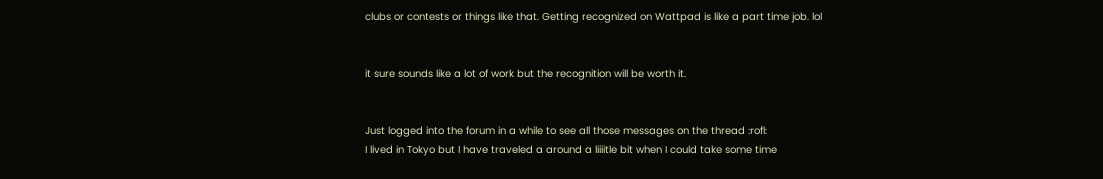clubs or contests or things like that. Getting recognized on Wattpad is like a part time job. lol


it sure sounds like a lot of work but the recognition will be worth it.


Just logged into the forum in a while to see all those messages on the thread :rofl:
I lived in Tokyo but I have traveled a around a liiiitle bit when I could take some time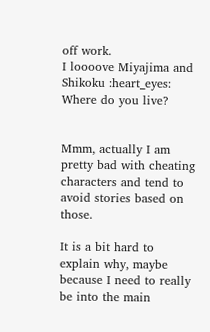off work.
I loooove Miyajima and Shikoku :heart_eyes:
Where do you live?


Mmm, actually I am pretty bad with cheating characters and tend to avoid stories based on those.

It is a bit hard to explain why, maybe because I need to really be into the main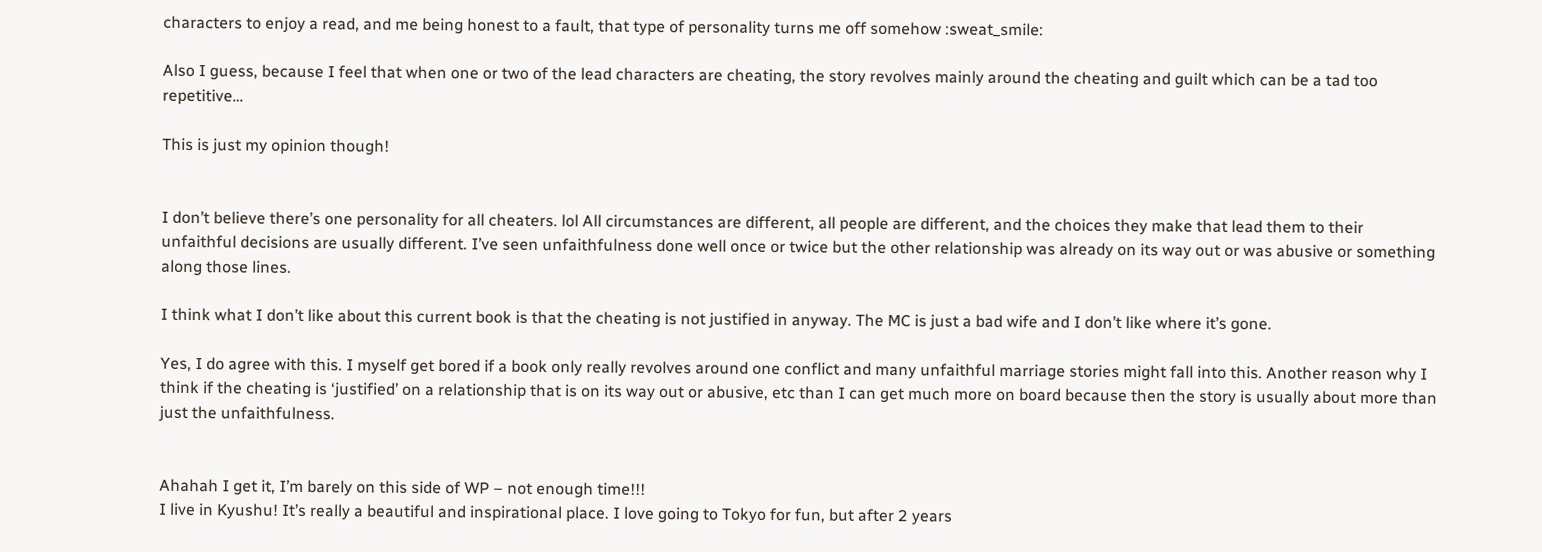characters to enjoy a read, and me being honest to a fault, that type of personality turns me off somehow :sweat_smile:

Also I guess, because I feel that when one or two of the lead characters are cheating, the story revolves mainly around the cheating and guilt which can be a tad too repetitive…

This is just my opinion though!


I don’t believe there’s one personality for all cheaters. lol All circumstances are different, all people are different, and the choices they make that lead them to their unfaithful decisions are usually different. I’ve seen unfaithfulness done well once or twice but the other relationship was already on its way out or was abusive or something along those lines.

I think what I don’t like about this current book is that the cheating is not justified in anyway. The MC is just a bad wife and I don’t like where it’s gone.

Yes, I do agree with this. I myself get bored if a book only really revolves around one conflict and many unfaithful marriage stories might fall into this. Another reason why I think if the cheating is ‘justified’ on a relationship that is on its way out or abusive, etc than I can get much more on board because then the story is usually about more than just the unfaithfulness.


Ahahah I get it, I’m barely on this side of WP – not enough time!!!
I live in Kyushu! It’s really a beautiful and inspirational place. I love going to Tokyo for fun, but after 2 years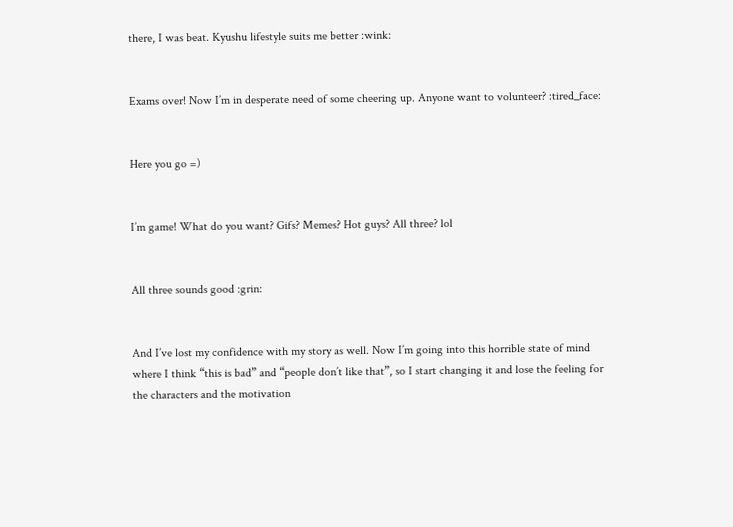there, I was beat. Kyushu lifestyle suits me better :wink:


Exams over! Now I’m in desperate need of some cheering up. Anyone want to volunteer? :tired_face:


Here you go =)


I’m game! What do you want? Gifs? Memes? Hot guys? All three? lol


All three sounds good :grin:


And I’ve lost my confidence with my story as well. Now I’m going into this horrible state of mind where I think “this is bad” and “people don’t like that”, so I start changing it and lose the feeling for the characters and the motivation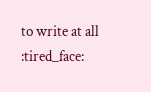to write at all :tired_face: